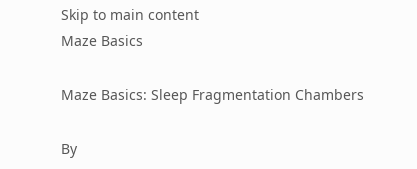Skip to main content
Maze Basics

Maze Basics: Sleep Fragmentation Chambers

By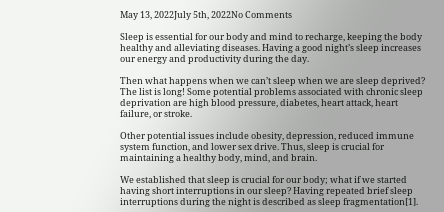May 13, 2022July 5th, 2022No Comments

Sleep is essential for our body and mind to recharge, keeping the body healthy and alleviating diseases. Having a good night’s sleep increases our energy and productivity during the day.

Then what happens when we can’t sleep when we are sleep deprived? The list is long! Some potential problems associated with chronic sleep deprivation are high blood pressure, diabetes, heart attack, heart failure, or stroke.

Other potential issues include obesity, depression, reduced immune system function, and lower sex drive. Thus, sleep is crucial for maintaining a healthy body, mind, and brain.

We established that sleep is crucial for our body; what if we started having short interruptions in our sleep? Having repeated brief sleep interruptions during the night is described as sleep fragmentation[1].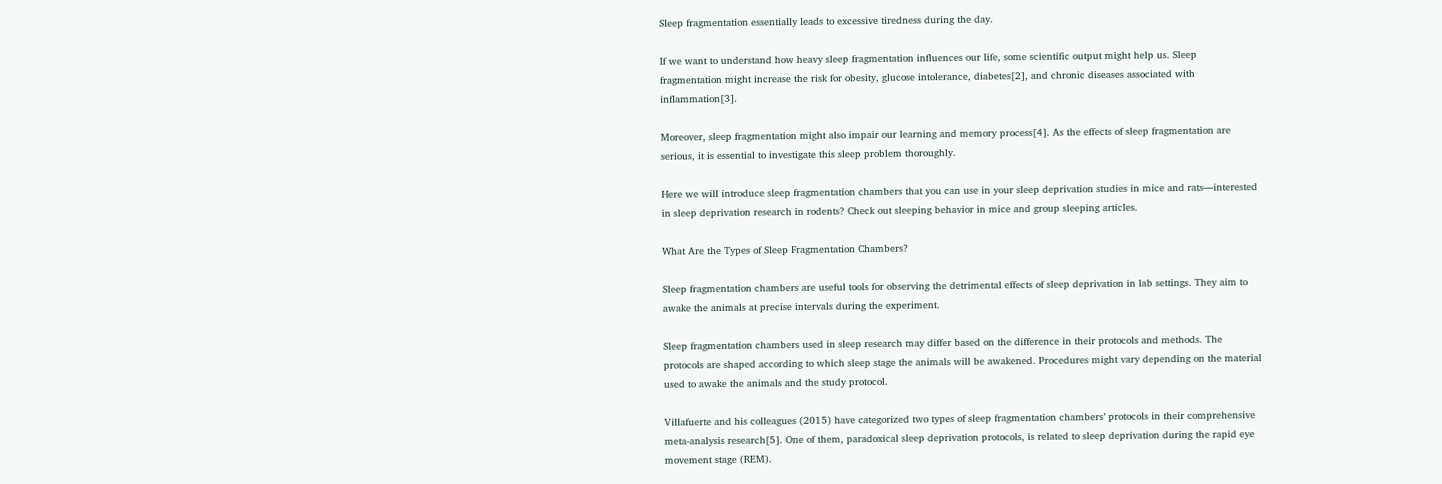Sleep fragmentation essentially leads to excessive tiredness during the day.

If we want to understand how heavy sleep fragmentation influences our life, some scientific output might help us. Sleep fragmentation might increase the risk for obesity, glucose intolerance, diabetes[2], and chronic diseases associated with inflammation[3].

Moreover, sleep fragmentation might also impair our learning and memory process[4]. As the effects of sleep fragmentation are serious, it is essential to investigate this sleep problem thoroughly.

Here we will introduce sleep fragmentation chambers that you can use in your sleep deprivation studies in mice and rats—interested in sleep deprivation research in rodents? Check out sleeping behavior in mice and group sleeping articles.

What Are the Types of Sleep Fragmentation Chambers?

Sleep fragmentation chambers are useful tools for observing the detrimental effects of sleep deprivation in lab settings. They aim to awake the animals at precise intervals during the experiment.

Sleep fragmentation chambers used in sleep research may differ based on the difference in their protocols and methods. The protocols are shaped according to which sleep stage the animals will be awakened. Procedures might vary depending on the material used to awake the animals and the study protocol.

Villafuerte and his colleagues (2015) have categorized two types of sleep fragmentation chambers’ protocols in their comprehensive meta-analysis research[5]. One of them, paradoxical sleep deprivation protocols, is related to sleep deprivation during the rapid eye movement stage (REM).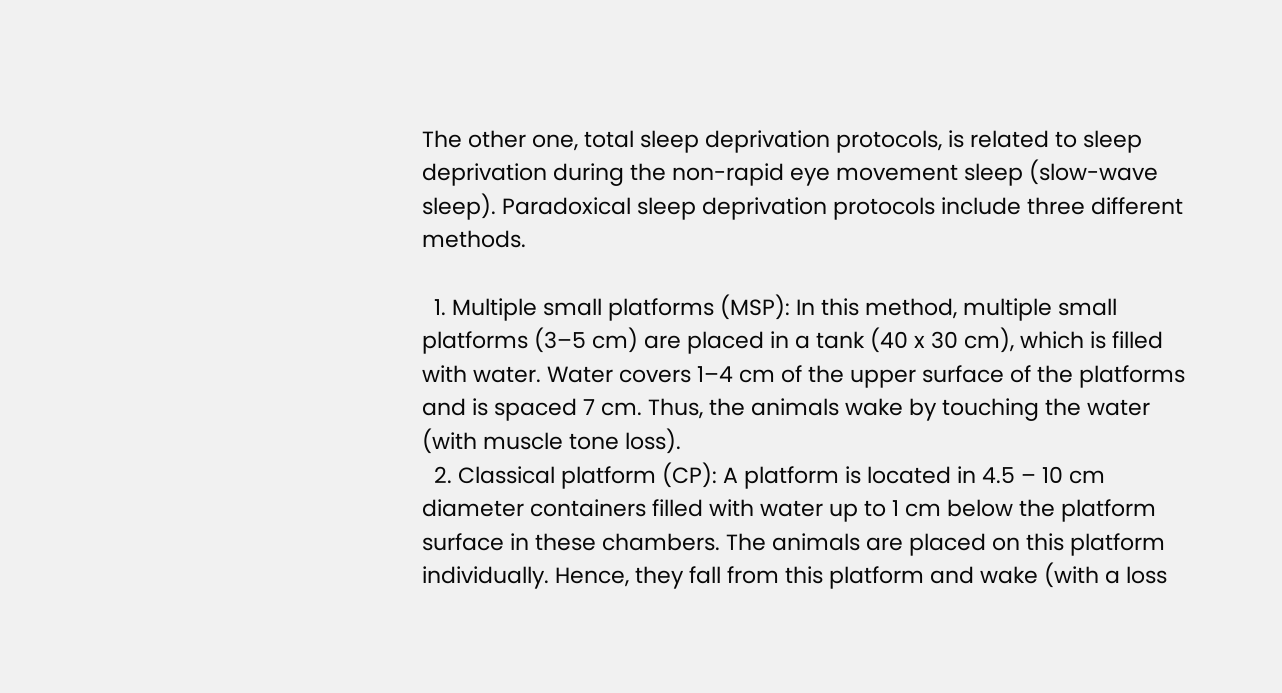The other one, total sleep deprivation protocols, is related to sleep deprivation during the non-rapid eye movement sleep (slow-wave sleep). Paradoxical sleep deprivation protocols include three different methods.

  1. Multiple small platforms (MSP): In this method, multiple small platforms (3–5 cm) are placed in a tank (40 x 30 cm), which is filled with water. Water covers 1–4 cm of the upper surface of the platforms and is spaced 7 cm. Thus, the animals wake by touching the water (with muscle tone loss).
  2. Classical platform (CP): A platform is located in 4.5 – 10 cm diameter containers filled with water up to 1 cm below the platform surface in these chambers. The animals are placed on this platform individually. Hence, they fall from this platform and wake (with a loss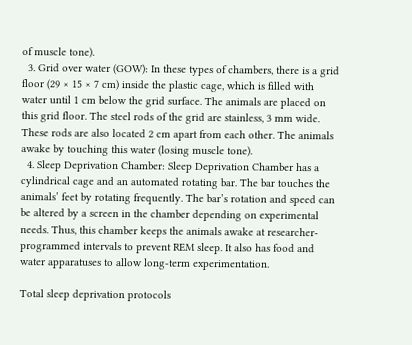of muscle tone).
  3. Grid over water (GOW): In these types of chambers, there is a grid floor (29 × 15 × 7 cm) inside the plastic cage, which is filled with water until 1 cm below the grid surface. The animals are placed on this grid floor. The steel rods of the grid are stainless, 3 mm wide. These rods are also located 2 cm apart from each other. The animals awake by touching this water (losing muscle tone).
  4. Sleep Deprivation Chamber: Sleep Deprivation Chamber has a cylindrical cage and an automated rotating bar. The bar touches the animals’ feet by rotating frequently. The bar’s rotation and speed can be altered by a screen in the chamber depending on experimental needs. Thus, this chamber keeps the animals awake at researcher-programmed intervals to prevent REM sleep. It also has food and water apparatuses to allow long-term experimentation.

Total sleep deprivation protocols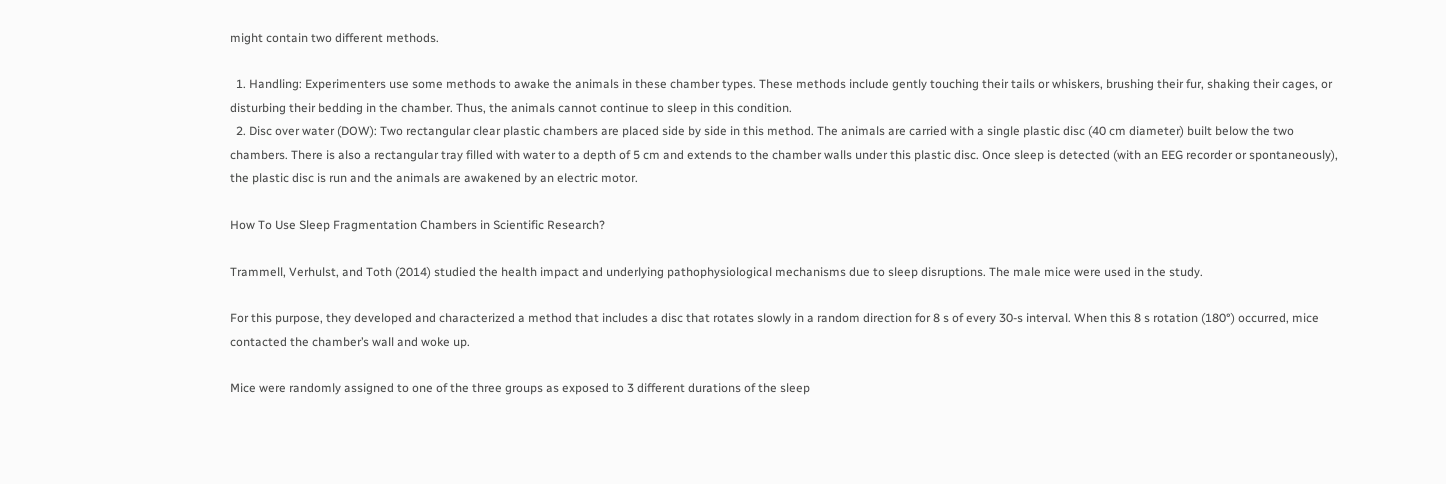might contain two different methods.

  1. Handling: Experimenters use some methods to awake the animals in these chamber types. These methods include gently touching their tails or whiskers, brushing their fur, shaking their cages, or disturbing their bedding in the chamber. Thus, the animals cannot continue to sleep in this condition.
  2. Disc over water (DOW): Two rectangular clear plastic chambers are placed side by side in this method. The animals are carried with a single plastic disc (40 cm diameter) built below the two chambers. There is also a rectangular tray filled with water to a depth of 5 cm and extends to the chamber walls under this plastic disc. Once sleep is detected (with an EEG recorder or spontaneously), the plastic disc is run and the animals are awakened by an electric motor.

How To Use Sleep Fragmentation Chambers in Scientific Research?

Trammell, Verhulst, and Toth (2014) studied the health impact and underlying pathophysiological mechanisms due to sleep disruptions. The male mice were used in the study.

For this purpose, they developed and characterized a method that includes a disc that rotates slowly in a random direction for 8 s of every 30-s interval. When this 8 s rotation (180°) occurred, mice contacted the chamber’s wall and woke up.

Mice were randomly assigned to one of the three groups as exposed to 3 different durations of the sleep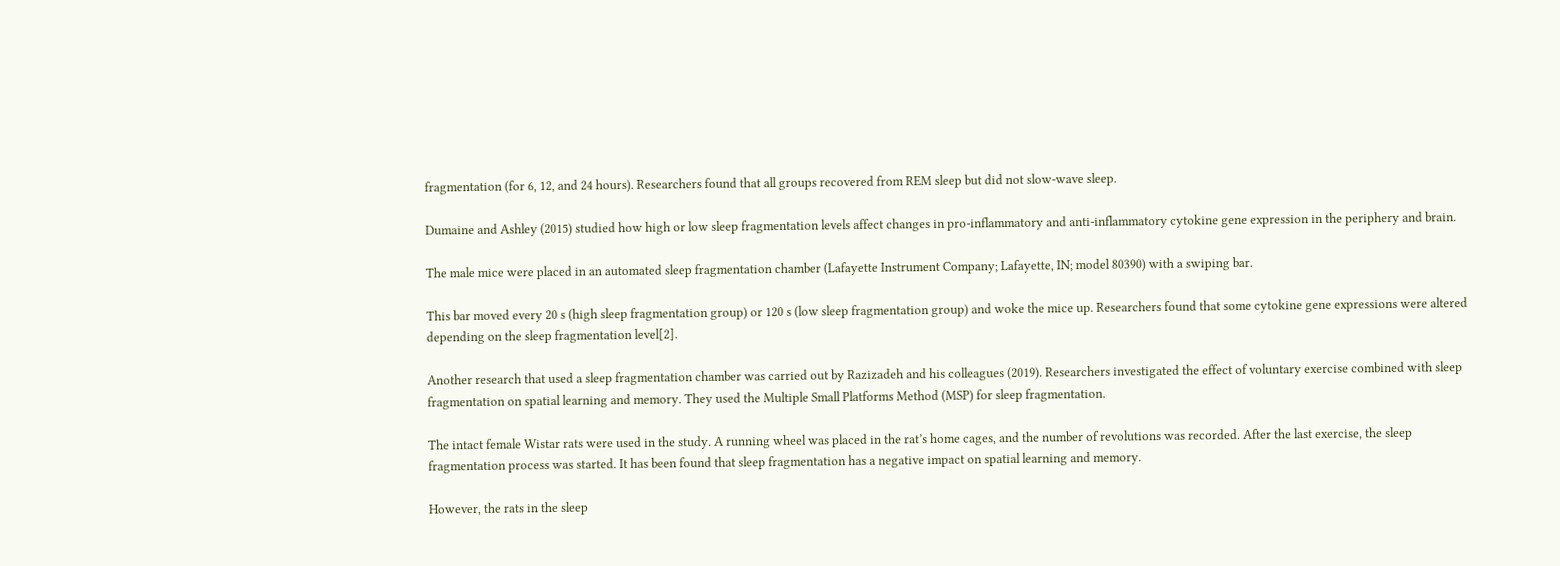fragmentation (for 6, 12, and 24 hours). Researchers found that all groups recovered from REM sleep but did not slow-wave sleep.

Dumaine and Ashley (2015) studied how high or low sleep fragmentation levels affect changes in pro-inflammatory and anti-inflammatory cytokine gene expression in the periphery and brain.

The male mice were placed in an automated sleep fragmentation chamber (Lafayette Instrument Company; Lafayette, IN; model 80390) with a swiping bar.

This bar moved every 20 s (high sleep fragmentation group) or 120 s (low sleep fragmentation group) and woke the mice up. Researchers found that some cytokine gene expressions were altered depending on the sleep fragmentation level[2].

Another research that used a sleep fragmentation chamber was carried out by Razizadeh and his colleagues (2019). Researchers investigated the effect of voluntary exercise combined with sleep fragmentation on spatial learning and memory. They used the Multiple Small Platforms Method (MSP) for sleep fragmentation.

The intact female Wistar rats were used in the study. A running wheel was placed in the rat’s home cages, and the number of revolutions was recorded. After the last exercise, the sleep fragmentation process was started. It has been found that sleep fragmentation has a negative impact on spatial learning and memory.

However, the rats in the sleep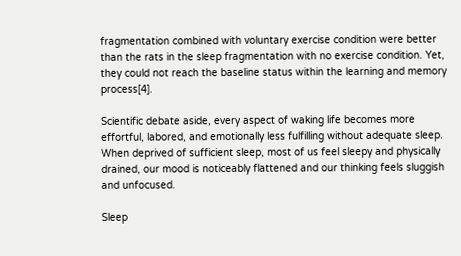fragmentation combined with voluntary exercise condition were better than the rats in the sleep fragmentation with no exercise condition. Yet, they could not reach the baseline status within the learning and memory process[4].

Scientific debate aside, every aspect of waking life becomes more effortful, labored, and emotionally less fulfilling without adequate sleep. When deprived of sufficient sleep, most of us feel sleepy and physically drained, our mood is noticeably flattened and our thinking feels sluggish and unfocused.

Sleep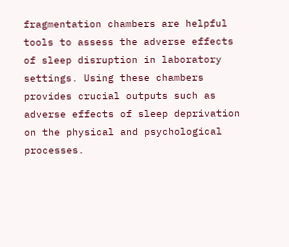fragmentation chambers are helpful tools to assess the adverse effects of sleep disruption in laboratory settings. Using these chambers provides crucial outputs such as adverse effects of sleep deprivation on the physical and psychological processes.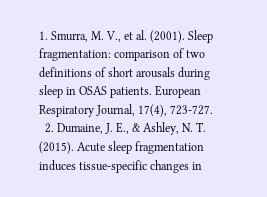1. Smurra, M. V., et al. (2001). Sleep fragmentation: comparison of two definitions of short arousals during sleep in OSAS patients. European Respiratory Journal, 17(4), 723-727.
  2. Dumaine, J. E., & Ashley, N. T. (2015). Acute sleep fragmentation induces tissue-specific changes in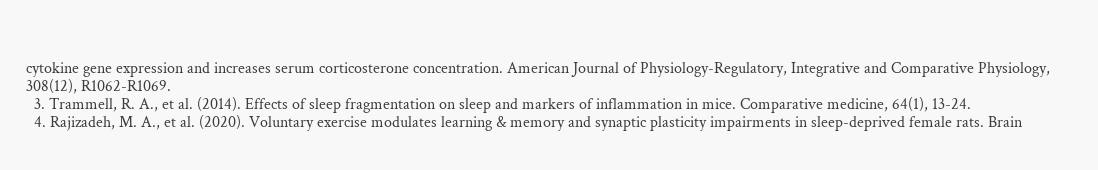cytokine gene expression and increases serum corticosterone concentration. American Journal of Physiology-Regulatory, Integrative and Comparative Physiology, 308(12), R1062-R1069.
  3. Trammell, R. A., et al. (2014). Effects of sleep fragmentation on sleep and markers of inflammation in mice. Comparative medicine, 64(1), 13-24.
  4. Rajizadeh, M. A., et al. (2020). Voluntary exercise modulates learning & memory and synaptic plasticity impairments in sleep-deprived female rats. Brain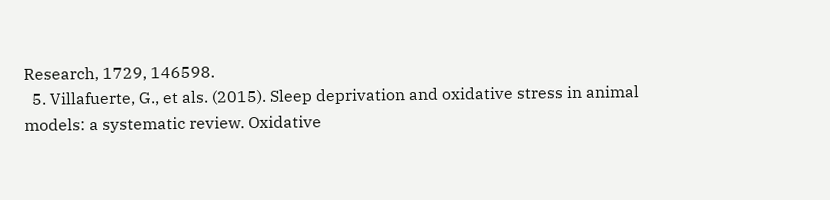Research, 1729, 146598.
  5. Villafuerte, G., et als. (2015). Sleep deprivation and oxidative stress in animal models: a systematic review. Oxidative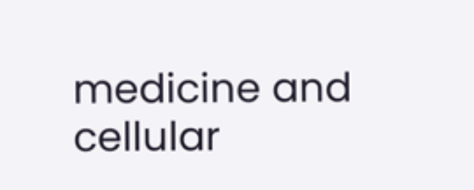medicine and cellular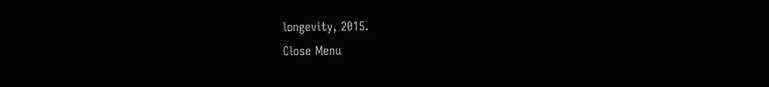longevity, 2015.
Close Menu